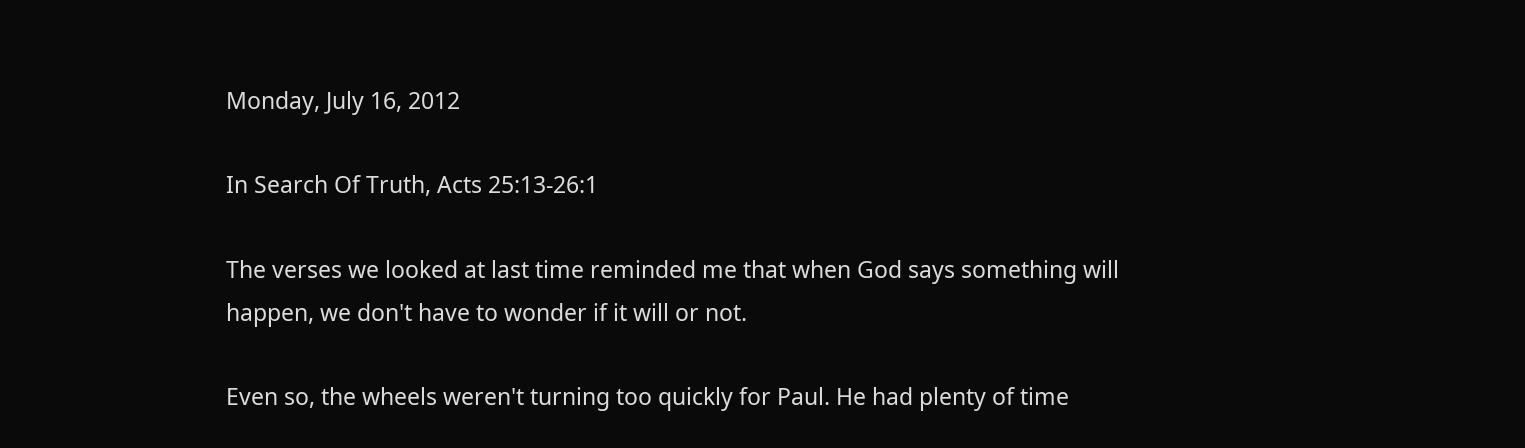Monday, July 16, 2012

In Search Of Truth, Acts 25:13-26:1

The verses we looked at last time reminded me that when God says something will happen, we don't have to wonder if it will or not.

Even so, the wheels weren't turning too quickly for Paul. He had plenty of time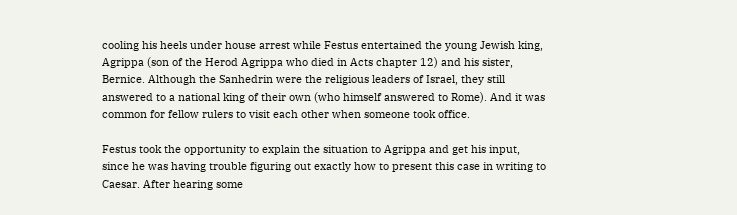cooling his heels under house arrest while Festus entertained the young Jewish king, Agrippa (son of the Herod Agrippa who died in Acts chapter 12) and his sister, Bernice. Although the Sanhedrin were the religious leaders of Israel, they still answered to a national king of their own (who himself answered to Rome). And it was common for fellow rulers to visit each other when someone took office.

Festus took the opportunity to explain the situation to Agrippa and get his input, since he was having trouble figuring out exactly how to present this case in writing to Caesar. After hearing some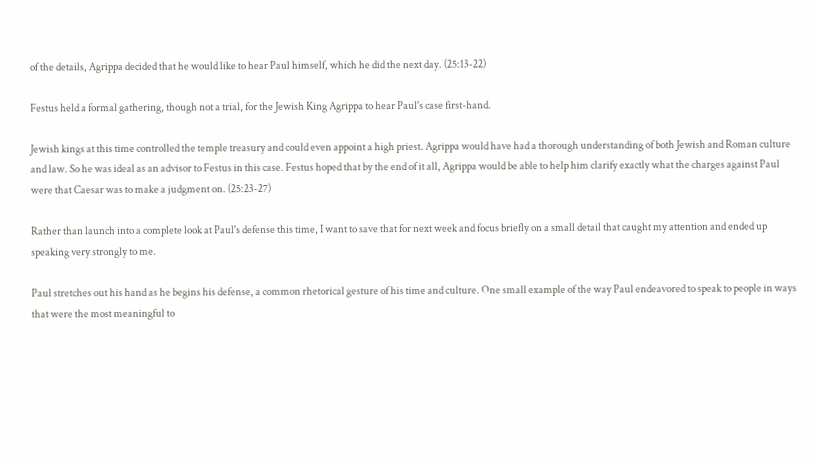of the details, Agrippa decided that he would like to hear Paul himself, which he did the next day. (25:13-22)

Festus held a formal gathering, though not a trial, for the Jewish King Agrippa to hear Paul's case first-hand.

Jewish kings at this time controlled the temple treasury and could even appoint a high priest. Agrippa would have had a thorough understanding of both Jewish and Roman culture and law. So he was ideal as an advisor to Festus in this case. Festus hoped that by the end of it all, Agrippa would be able to help him clarify exactly what the charges against Paul were that Caesar was to make a judgment on. (25:23-27)

Rather than launch into a complete look at Paul's defense this time, I want to save that for next week and focus briefly on a small detail that caught my attention and ended up speaking very strongly to me.

Paul stretches out his hand as he begins his defense, a common rhetorical gesture of his time and culture. One small example of the way Paul endeavored to speak to people in ways that were the most meaningful to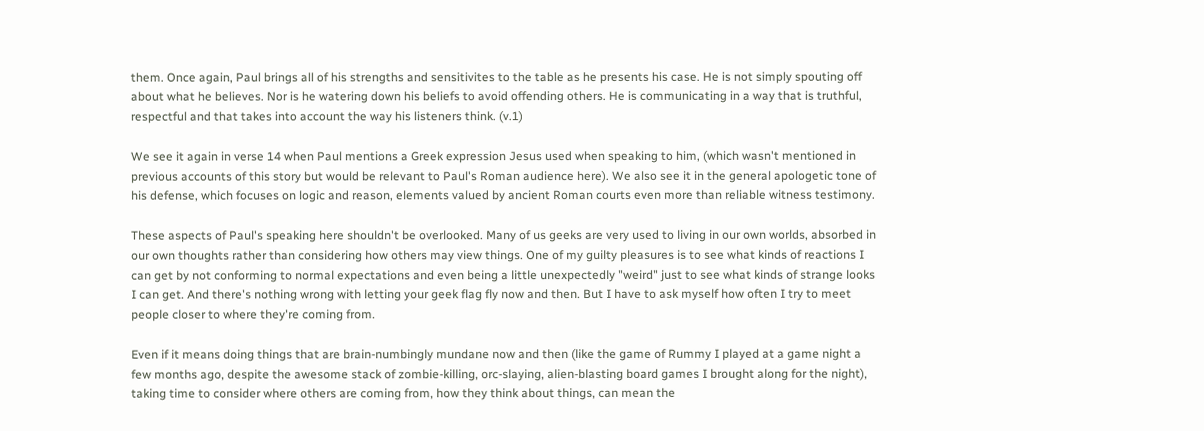them. Once again, Paul brings all of his strengths and sensitivites to the table as he presents his case. He is not simply spouting off about what he believes. Nor is he watering down his beliefs to avoid offending others. He is communicating in a way that is truthful, respectful and that takes into account the way his listeners think. (v.1)

We see it again in verse 14 when Paul mentions a Greek expression Jesus used when speaking to him, (which wasn't mentioned in previous accounts of this story but would be relevant to Paul's Roman audience here). We also see it in the general apologetic tone of his defense, which focuses on logic and reason, elements valued by ancient Roman courts even more than reliable witness testimony.

These aspects of Paul's speaking here shouldn't be overlooked. Many of us geeks are very used to living in our own worlds, absorbed in our own thoughts rather than considering how others may view things. One of my guilty pleasures is to see what kinds of reactions I can get by not conforming to normal expectations and even being a little unexpectedly "weird" just to see what kinds of strange looks I can get. And there's nothing wrong with letting your geek flag fly now and then. But I have to ask myself how often I try to meet people closer to where they're coming from.

Even if it means doing things that are brain-numbingly mundane now and then (like the game of Rummy I played at a game night a few months ago, despite the awesome stack of zombie-killing, orc-slaying, alien-blasting board games I brought along for the night), taking time to consider where others are coming from, how they think about things, can mean the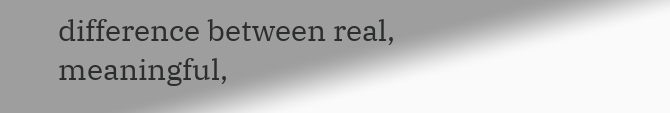difference between real, meaningful,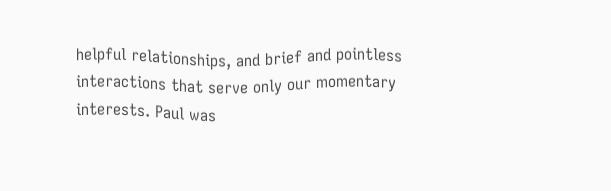helpful relationships, and brief and pointless interactions that serve only our momentary interests. Paul was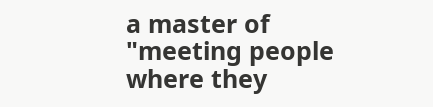a master of "meeting people where they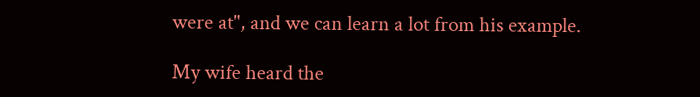were at", and we can learn a lot from his example.

My wife heard the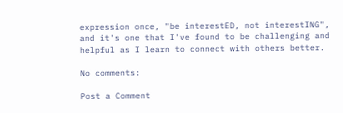expression once, "be interestED, not interestING", and it's one that I've found to be challenging and helpful as I learn to connect with others better.

No comments:

Post a Comment